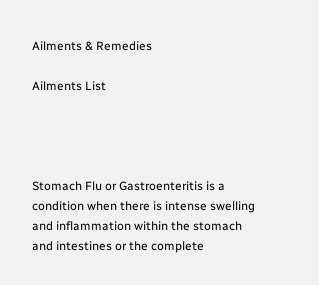Ailments & Remedies

Ailments List




Stomach Flu or Gastroenteritis is a condition when there is intense swelling and inflammation within the stomach and intestines or the complete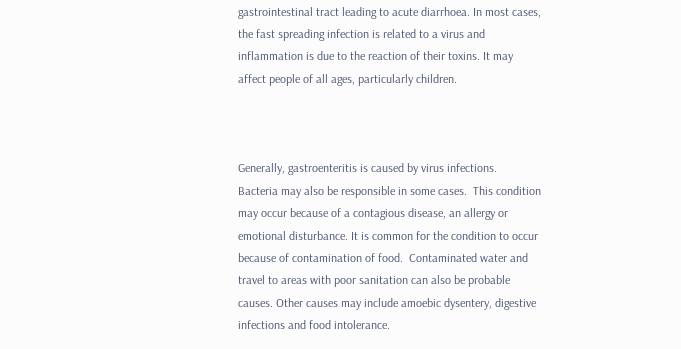gastrointestinal tract leading to acute diarrhoea. In most cases, the fast spreading infection is related to a virus and inflammation is due to the reaction of their toxins. It may affect people of all ages, particularly children.



Generally, gastroenteritis is caused by virus infections.  Bacteria may also be responsible in some cases.  This condition may occur because of a contagious disease, an allergy or emotional disturbance. It is common for the condition to occur because of contamination of food.  Contaminated water and travel to areas with poor sanitation can also be probable causes. Other causes may include amoebic dysentery, digestive infections and food intolerance.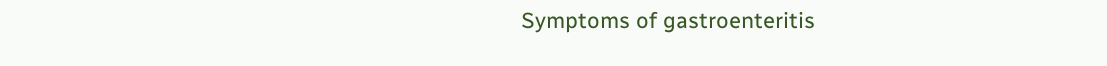Symptoms of gastroenteritis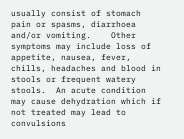usually consist of stomach pain or spasms, diarrhoea and/or vomiting.    Other symptoms may include loss of appetite, nausea, fever, chills, headaches and blood in stools or frequent watery stools.  An acute condition may cause dehydration which if not treated may lead to convulsions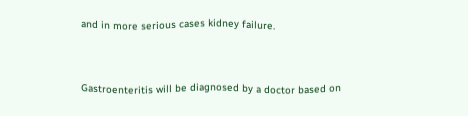and in more serious cases kidney failure.



Gastroenteritis will be diagnosed by a doctor based on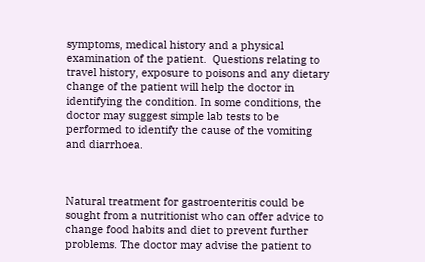symptoms, medical history and a physical examination of the patient.  Questions relating to travel history, exposure to poisons and any dietary change of the patient will help the doctor in identifying the condition. In some conditions, the doctor may suggest simple lab tests to be performed to identify the cause of the vomiting and diarrhoea.



Natural treatment for gastroenteritis could be sought from a nutritionist who can offer advice to change food habits and diet to prevent further problems. The doctor may advise the patient to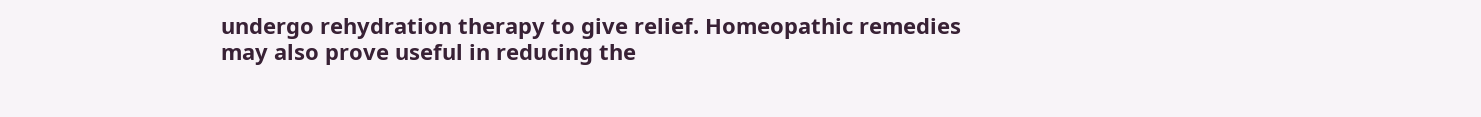undergo rehydration therapy to give relief. Homeopathic remedies may also prove useful in reducing the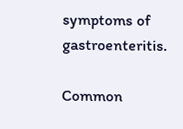symptoms of gastroenteritis.

Common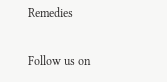Remedies

Follow us on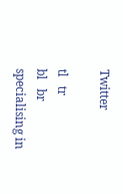Twitter

tl   tr
bl   br
specialising in